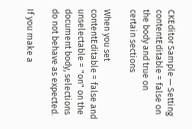CKEditor Sample — Setting contentEditable = false on the body and true on certain sections

When you set contentEditable = false and unselectable = "on" on the document body, selections do not behave as expected.

If you make a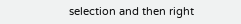selection and then right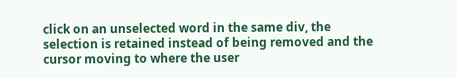click on an unselected word in the same div, the selection is retained instead of being removed and the cursor moving to where the user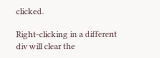clicked.

Right-clicking in a different div will clear the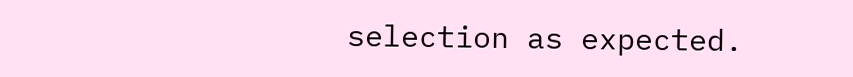selection as expected.